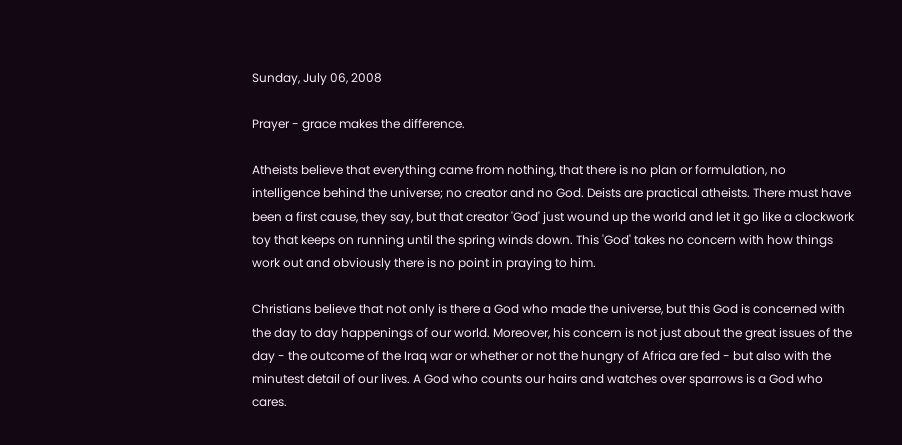Sunday, July 06, 2008

Prayer - grace makes the difference.

Atheists believe that everything came from nothing, that there is no plan or formulation, no intelligence behind the universe; no creator and no God. Deists are practical atheists. There must have been a first cause, they say, but that creator 'God' just wound up the world and let it go like a clockwork toy that keeps on running until the spring winds down. This 'God' takes no concern with how things work out and obviously there is no point in praying to him.

Christians believe that not only is there a God who made the universe, but this God is concerned with the day to day happenings of our world. Moreover, his concern is not just about the great issues of the day - the outcome of the Iraq war or whether or not the hungry of Africa are fed - but also with the minutest detail of our lives. A God who counts our hairs and watches over sparrows is a God who cares.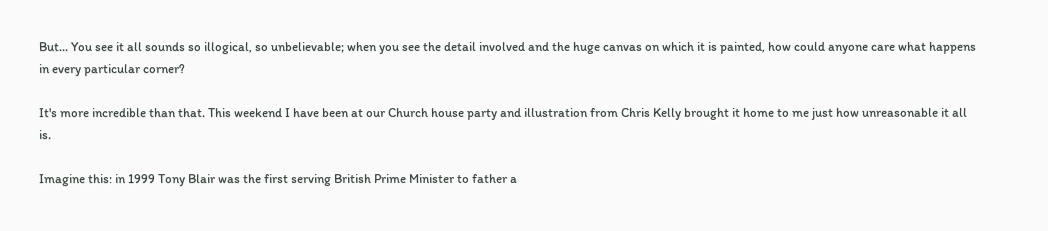But... You see it all sounds so illogical, so unbelievable; when you see the detail involved and the huge canvas on which it is painted, how could anyone care what happens in every particular corner?

It's more incredible than that. This weekend I have been at our Church house party and illustration from Chris Kelly brought it home to me just how unreasonable it all is.

Imagine this: in 1999 Tony Blair was the first serving British Prime Minister to father a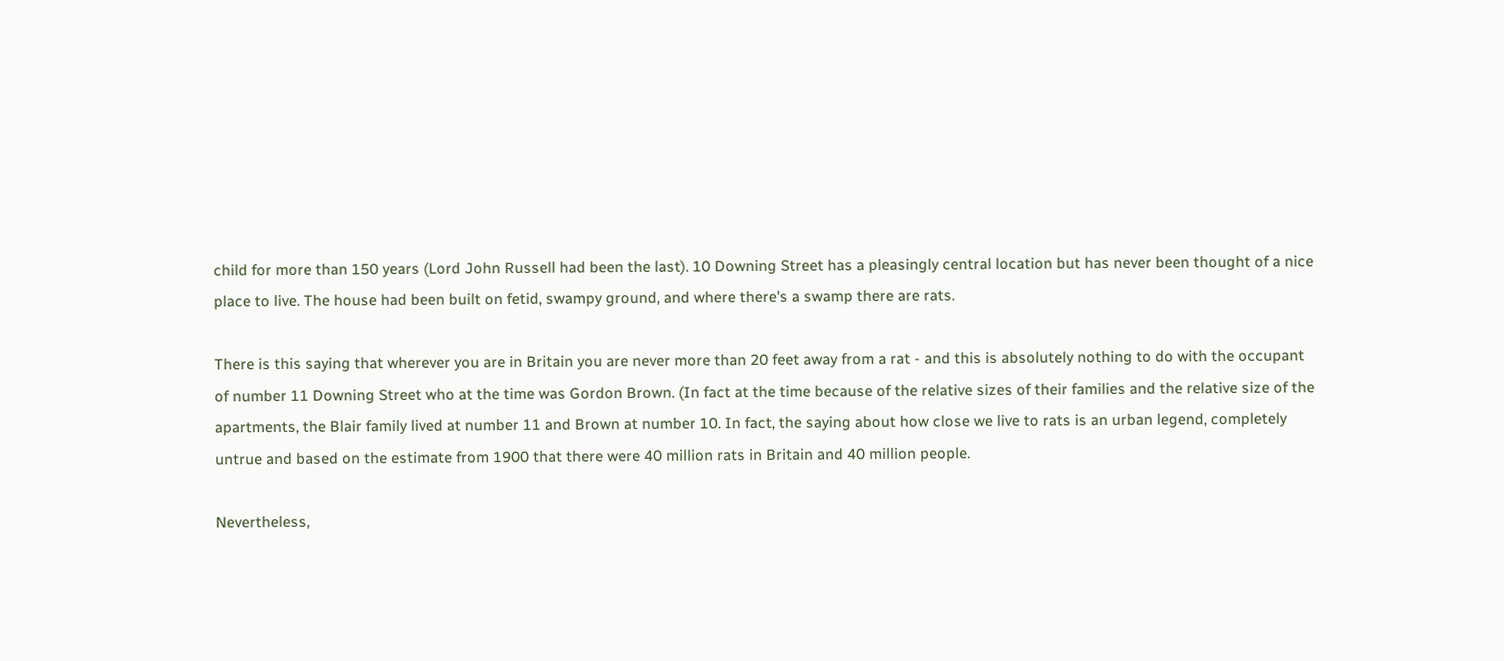child for more than 150 years (Lord John Russell had been the last). 10 Downing Street has a pleasingly central location but has never been thought of a nice place to live. The house had been built on fetid, swampy ground, and where there's a swamp there are rats.

There is this saying that wherever you are in Britain you are never more than 20 feet away from a rat - and this is absolutely nothing to do with the occupant of number 11 Downing Street who at the time was Gordon Brown. (In fact at the time because of the relative sizes of their families and the relative size of the apartments, the Blair family lived at number 11 and Brown at number 10. In fact, the saying about how close we live to rats is an urban legend, completely untrue and based on the estimate from 1900 that there were 40 million rats in Britain and 40 million people.

Nevertheless,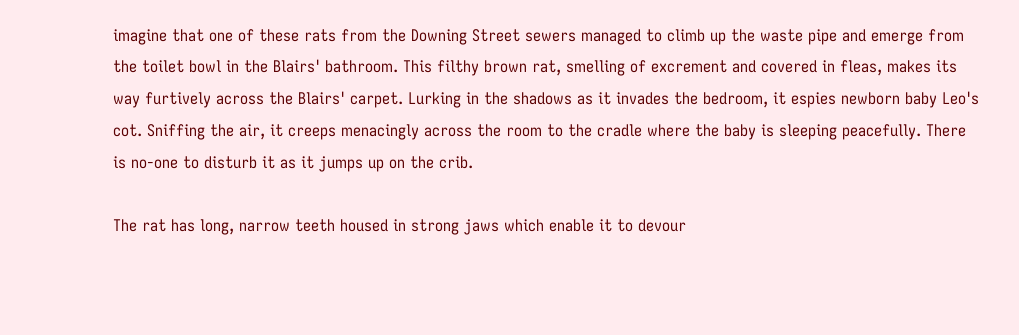imagine that one of these rats from the Downing Street sewers managed to climb up the waste pipe and emerge from the toilet bowl in the Blairs' bathroom. This filthy brown rat, smelling of excrement and covered in fleas, makes its way furtively across the Blairs' carpet. Lurking in the shadows as it invades the bedroom, it espies newborn baby Leo's cot. Sniffing the air, it creeps menacingly across the room to the cradle where the baby is sleeping peacefully. There is no-one to disturb it as it jumps up on the crib.

The rat has long, narrow teeth housed in strong jaws which enable it to devour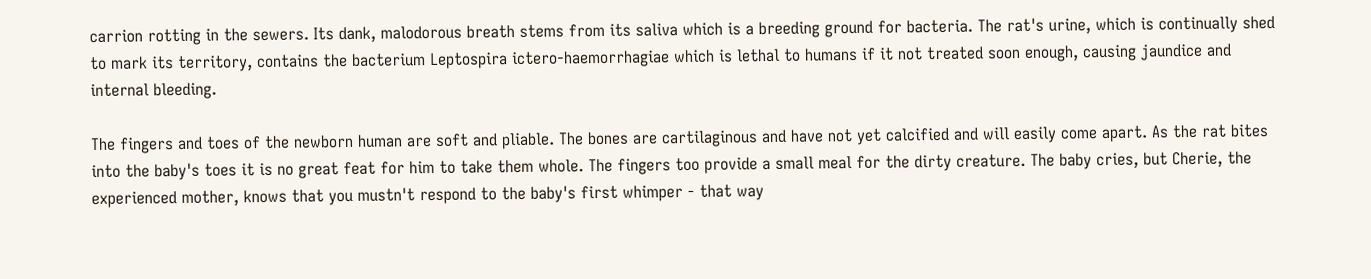carrion rotting in the sewers. Its dank, malodorous breath stems from its saliva which is a breeding ground for bacteria. The rat's urine, which is continually shed to mark its territory, contains the bacterium Leptospira ictero-haemorrhagiae which is lethal to humans if it not treated soon enough, causing jaundice and internal bleeding.

The fingers and toes of the newborn human are soft and pliable. The bones are cartilaginous and have not yet calcified and will easily come apart. As the rat bites into the baby's toes it is no great feat for him to take them whole. The fingers too provide a small meal for the dirty creature. The baby cries, but Cherie, the experienced mother, knows that you mustn't respond to the baby's first whimper - that way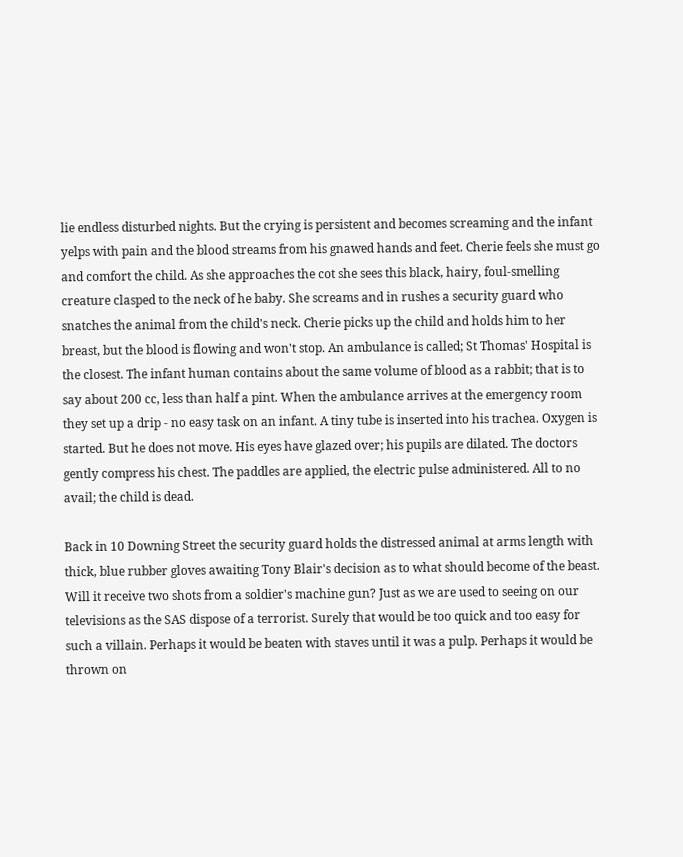lie endless disturbed nights. But the crying is persistent and becomes screaming and the infant yelps with pain and the blood streams from his gnawed hands and feet. Cherie feels she must go and comfort the child. As she approaches the cot she sees this black, hairy, foul-smelling creature clasped to the neck of he baby. She screams and in rushes a security guard who snatches the animal from the child's neck. Cherie picks up the child and holds him to her breast, but the blood is flowing and won't stop. An ambulance is called; St Thomas' Hospital is the closest. The infant human contains about the same volume of blood as a rabbit; that is to say about 200 cc, less than half a pint. When the ambulance arrives at the emergency room they set up a drip - no easy task on an infant. A tiny tube is inserted into his trachea. Oxygen is started. But he does not move. His eyes have glazed over; his pupils are dilated. The doctors gently compress his chest. The paddles are applied, the electric pulse administered. All to no avail; the child is dead.

Back in 10 Downing Street the security guard holds the distressed animal at arms length with thick, blue rubber gloves awaiting Tony Blair's decision as to what should become of the beast. Will it receive two shots from a soldier's machine gun? Just as we are used to seeing on our televisions as the SAS dispose of a terrorist. Surely that would be too quick and too easy for such a villain. Perhaps it would be beaten with staves until it was a pulp. Perhaps it would be thrown on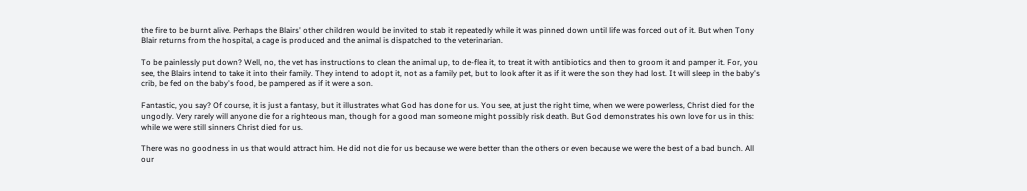the fire to be burnt alive. Perhaps the Blairs' other children would be invited to stab it repeatedly while it was pinned down until life was forced out of it. But when Tony Blair returns from the hospital, a cage is produced and the animal is dispatched to the veterinarian.

To be painlessly put down? Well, no, the vet has instructions to clean the animal up, to de-flea it, to treat it with antibiotics and then to groom it and pamper it. For, you see, the Blairs intend to take it into their family. They intend to adopt it, not as a family pet, but to look after it as if it were the son they had lost. It will sleep in the baby's crib, be fed on the baby's food, be pampered as if it were a son.

Fantastic, you say? Of course, it is just a fantasy, but it illustrates what God has done for us. You see, at just the right time, when we were powerless, Christ died for the ungodly. Very rarely will anyone die for a righteous man, though for a good man someone might possibly risk death. But God demonstrates his own love for us in this: while we were still sinners Christ died for us.

There was no goodness in us that would attract him. He did not die for us because we were better than the others or even because we were the best of a bad bunch. All our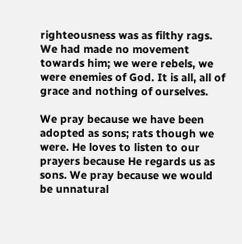righteousness was as filthy rags. We had made no movement towards him; we were rebels, we were enemies of God. It is all, all of grace and nothing of ourselves.

We pray because we have been adopted as sons; rats though we were. He loves to listen to our prayers because He regards us as sons. We pray because we would be unnatural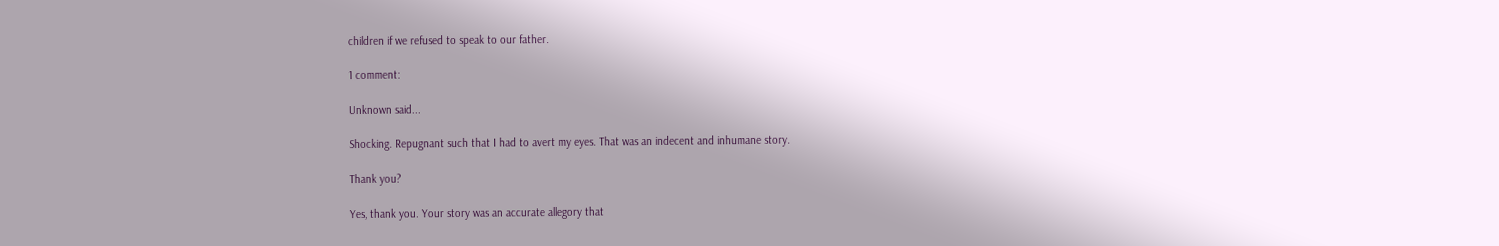children if we refused to speak to our father.

1 comment:

Unknown said...

Shocking. Repugnant such that I had to avert my eyes. That was an indecent and inhumane story.

Thank you?

Yes, thank you. Your story was an accurate allegory that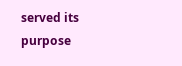served its purpose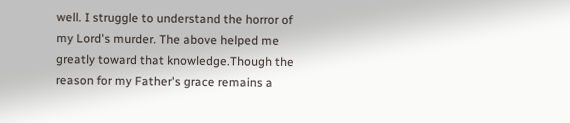well. I struggle to understand the horror of my Lord's murder. The above helped me greatly toward that knowledge.Though the reason for my Father's grace remains a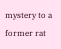mystery to a former rat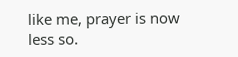like me, prayer is now less so.